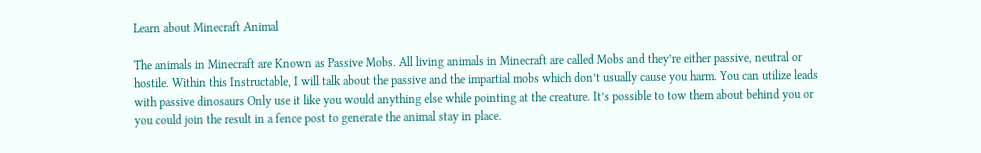Learn about Minecraft Animal

The animals in Minecraft are Known as Passive Mobs. All living animals in Minecraft are called Mobs and they’re either passive, neutral or hostile. Within this Instructable, I will talk about the passive and the impartial mobs which don’t usually cause you harm. You can utilize leads with passive dinosaurs Only use it like you would anything else while pointing at the creature. It’s possible to tow them about behind you or you could join the result in a fence post to generate the animal stay in place.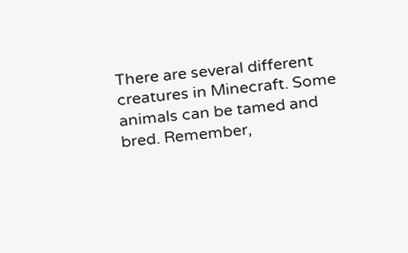There are several different creatures in Minecraft. Some animals can be tamed and bred. Remember,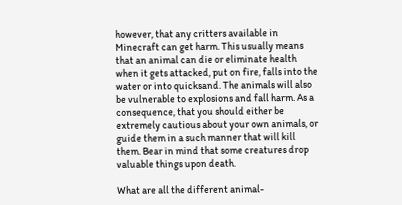however, that any critters available in Minecraft can get harm. This usually means that an animal can die or eliminate health when it gets attacked, put on fire, falls into the water or into quicksand. The animals will also be vulnerable to explosions and fall harm. As a consequence, that you should either be extremely cautious about your own animals, or guide them in a such manner that will kill them. Bear in mind that some creatures drop valuable things upon death.

What are all the different animal-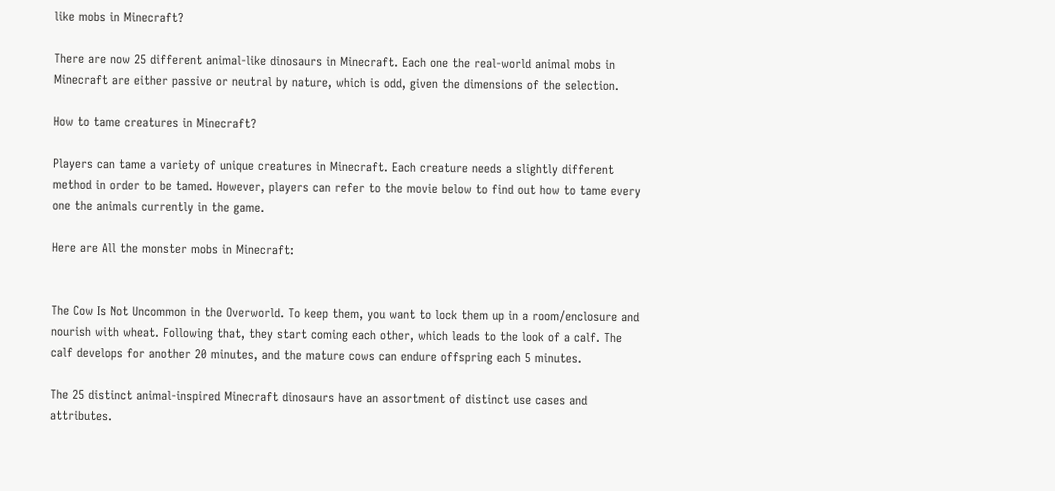like mobs in Minecraft?

There are now 25 different animal-like dinosaurs in Minecraft. Each one the real-world animal mobs in Minecraft are either passive or neutral by nature, which is odd, given the dimensions of the selection.

How to tame creatures in Minecraft?

Players can tame a variety of unique creatures in Minecraft. Each creature needs a slightly different method in order to be tamed. However, players can refer to the movie below to find out how to tame every one the animals currently in the game.

Here are All the monster mobs in Minecraft:


The Cow Is Not Uncommon in the Overworld. To keep them, you want to lock them up in a room/enclosure and nourish with wheat. Following that, they start coming each other, which leads to the look of a calf. The calf develops for another 20 minutes, and the mature cows can endure offspring each 5 minutes.

The 25 distinct animal-inspired Minecraft dinosaurs have an assortment of distinct use cases and attributes.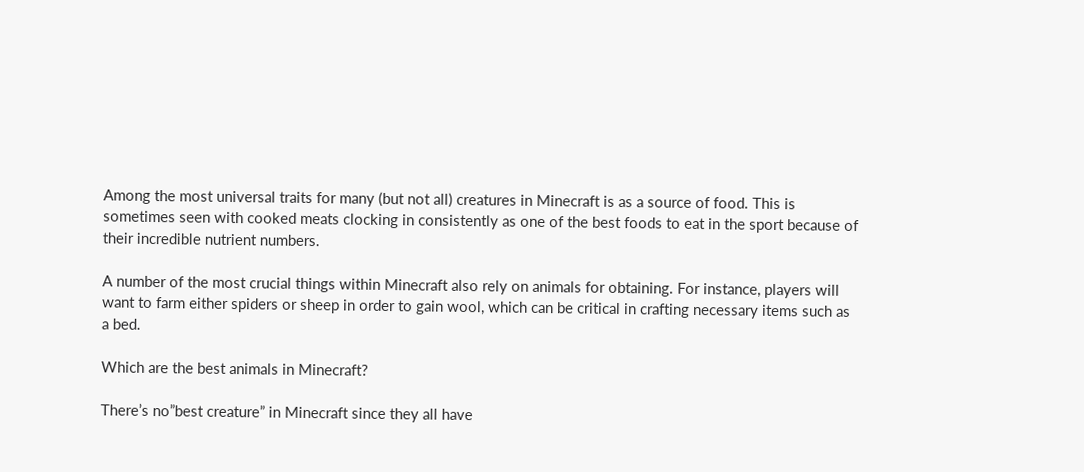Among the most universal traits for many (but not all) creatures in Minecraft is as a source of food. This is sometimes seen with cooked meats clocking in consistently as one of the best foods to eat in the sport because of their incredible nutrient numbers.

A number of the most crucial things within Minecraft also rely on animals for obtaining. For instance, players will want to farm either spiders or sheep in order to gain wool, which can be critical in crafting necessary items such as a bed.

Which are the best animals in Minecraft?

There’s no”best creature” in Minecraft since they all have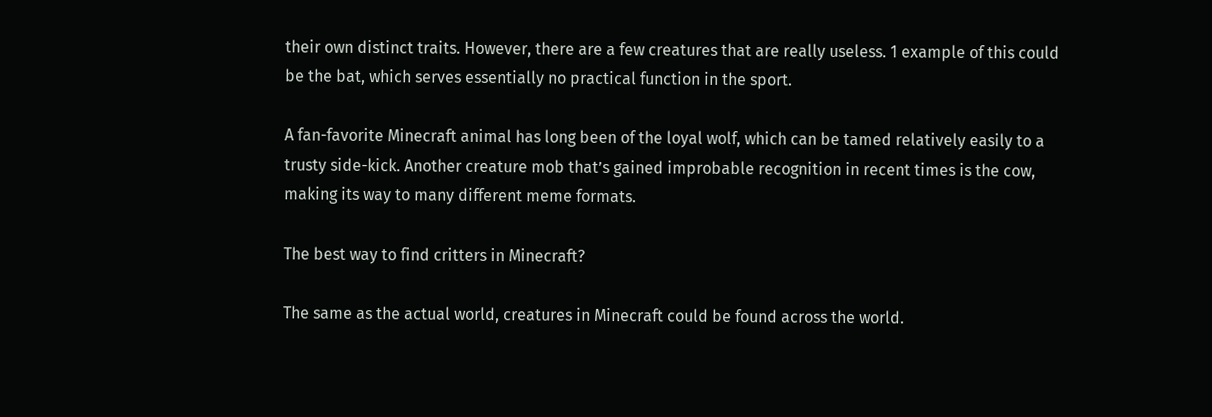their own distinct traits. However, there are a few creatures that are really useless. 1 example of this could be the bat, which serves essentially no practical function in the sport.

A fan-favorite Minecraft animal has long been of the loyal wolf, which can be tamed relatively easily to a trusty side-kick. Another creature mob that’s gained improbable recognition in recent times is the cow, making its way to many different meme formats.

The best way to find critters in Minecraft?

The same as the actual world, creatures in Minecraft could be found across the world.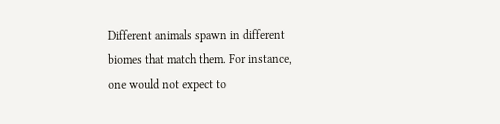Different animals spawn in different biomes that match them. For instance, one would not expect to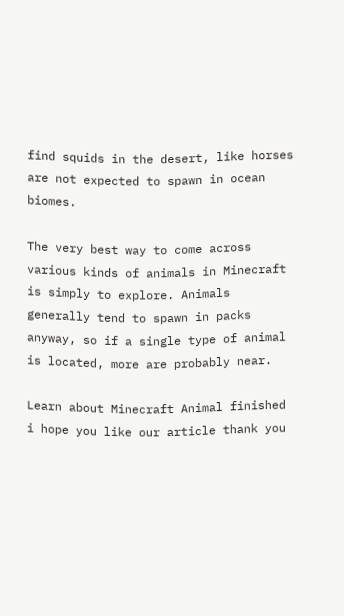find squids in the desert, like horses are not expected to spawn in ocean biomes.

The very best way to come across various kinds of animals in Minecraft is simply to explore. Animals generally tend to spawn in packs anyway, so if a single type of animal is located, more are probably near.

Learn about Minecraft Animal finished i hope you like our article thank you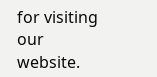for visiting our website.